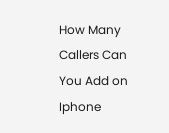How Many Callers Can You Add on Iphone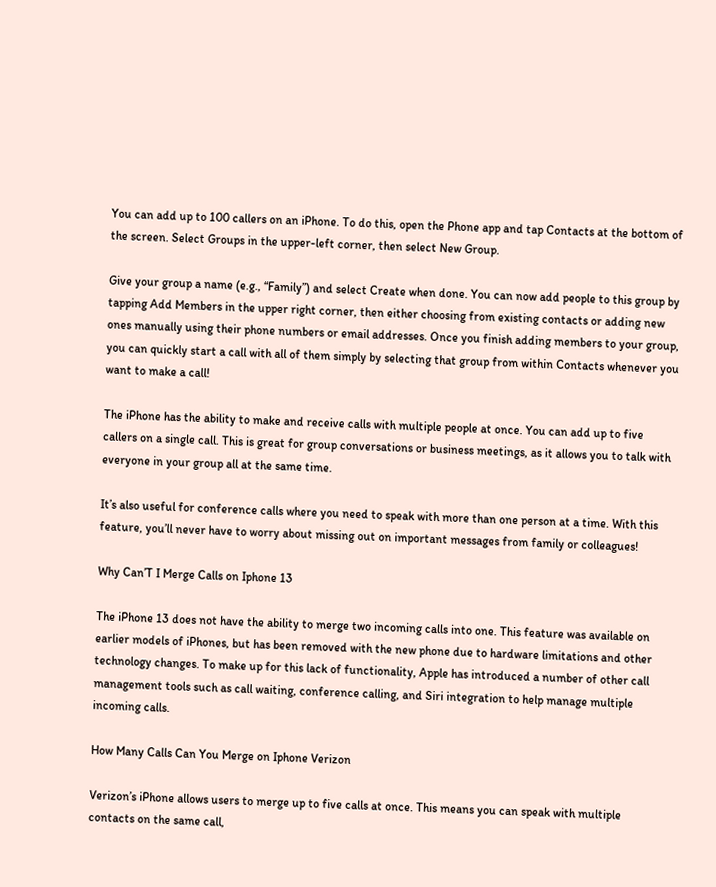You can add up to 100 callers on an iPhone. To do this, open the Phone app and tap Contacts at the bottom of the screen. Select Groups in the upper-left corner, then select New Group.

Give your group a name (e.g., “Family”) and select Create when done. You can now add people to this group by tapping Add Members in the upper right corner, then either choosing from existing contacts or adding new ones manually using their phone numbers or email addresses. Once you finish adding members to your group, you can quickly start a call with all of them simply by selecting that group from within Contacts whenever you want to make a call!

The iPhone has the ability to make and receive calls with multiple people at once. You can add up to five callers on a single call. This is great for group conversations or business meetings, as it allows you to talk with everyone in your group all at the same time.

It’s also useful for conference calls where you need to speak with more than one person at a time. With this feature, you’ll never have to worry about missing out on important messages from family or colleagues!

Why Can’T I Merge Calls on Iphone 13

The iPhone 13 does not have the ability to merge two incoming calls into one. This feature was available on earlier models of iPhones, but has been removed with the new phone due to hardware limitations and other technology changes. To make up for this lack of functionality, Apple has introduced a number of other call management tools such as call waiting, conference calling, and Siri integration to help manage multiple incoming calls.

How Many Calls Can You Merge on Iphone Verizon

Verizon’s iPhone allows users to merge up to five calls at once. This means you can speak with multiple contacts on the same call,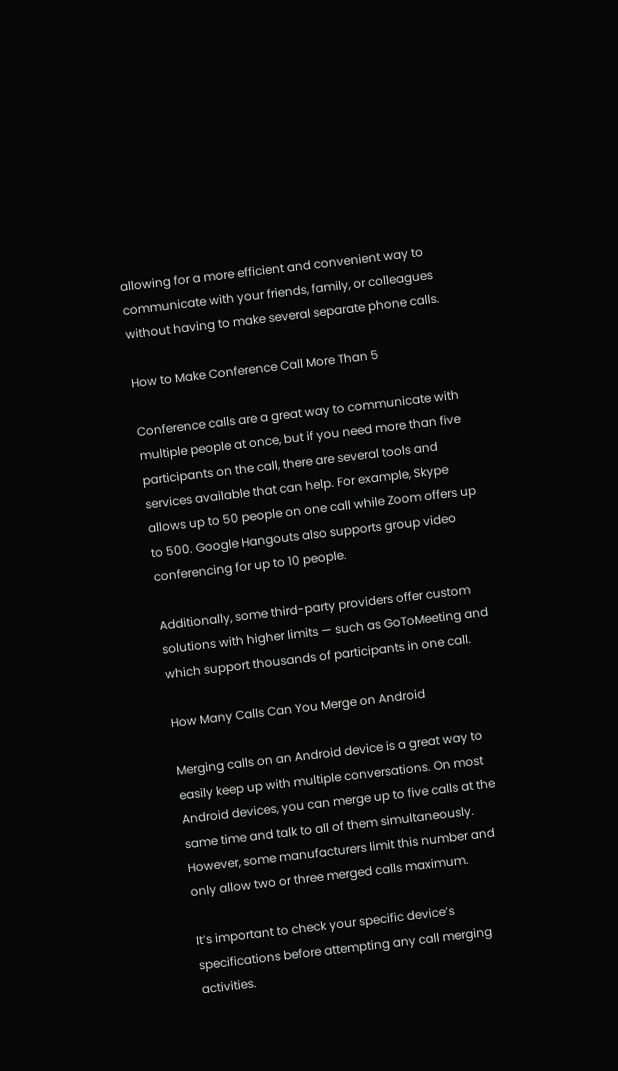allowing for a more efficient and convenient way to communicate with your friends, family, or colleagues without having to make several separate phone calls.

How to Make Conference Call More Than 5

Conference calls are a great way to communicate with multiple people at once, but if you need more than five participants on the call, there are several tools and services available that can help. For example, Skype allows up to 50 people on one call while Zoom offers up to 500. Google Hangouts also supports group video conferencing for up to 10 people.

Additionally, some third-party providers offer custom solutions with higher limits — such as GoToMeeting and which support thousands of participants in one call.

How Many Calls Can You Merge on Android

Merging calls on an Android device is a great way to easily keep up with multiple conversations. On most Android devices, you can merge up to five calls at the same time and talk to all of them simultaneously. However, some manufacturers limit this number and only allow two or three merged calls maximum.

It’s important to check your specific device’s specifications before attempting any call merging activities.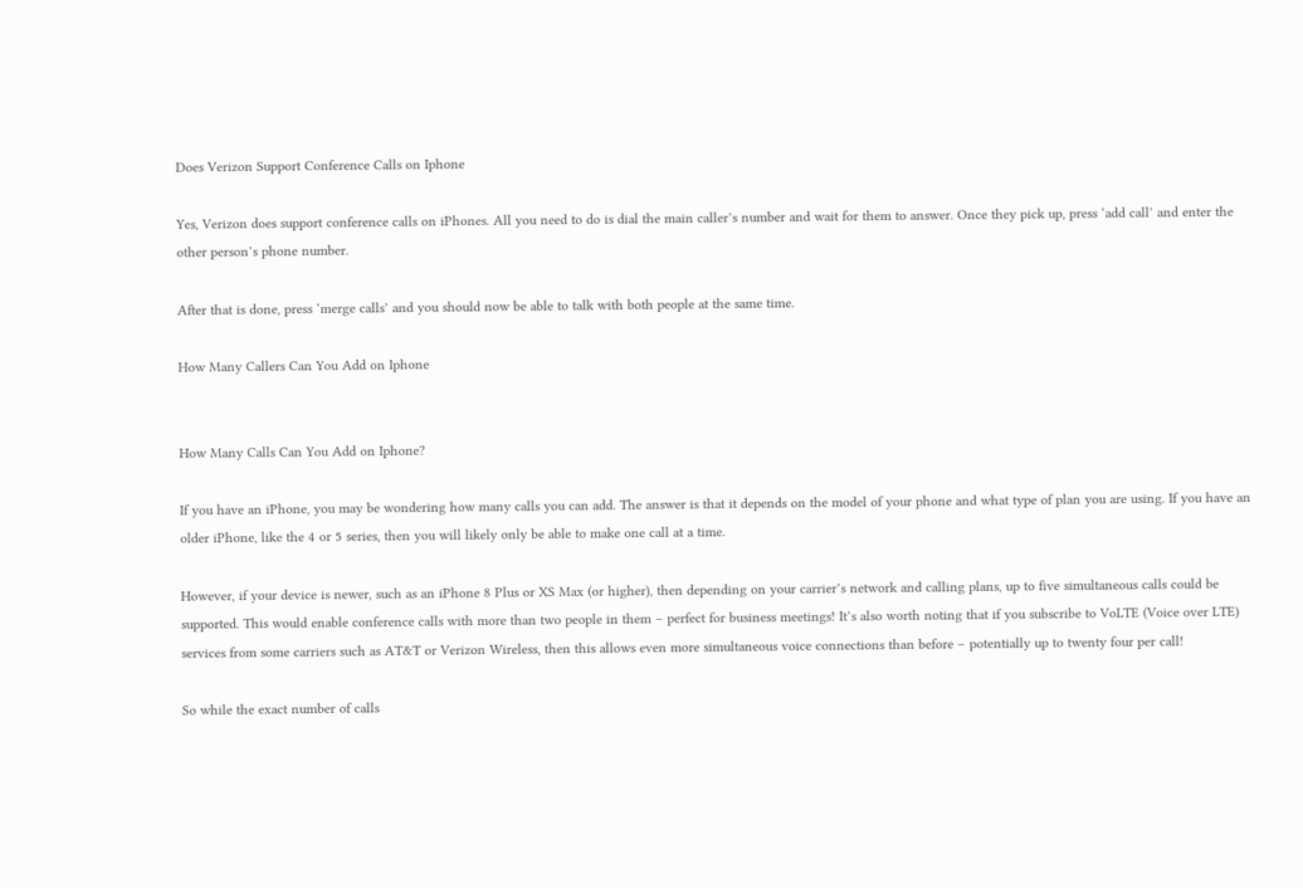Does Verizon Support Conference Calls on Iphone

Yes, Verizon does support conference calls on iPhones. All you need to do is dial the main caller’s number and wait for them to answer. Once they pick up, press ‘add call’ and enter the other person’s phone number.

After that is done, press ‘merge calls’ and you should now be able to talk with both people at the same time.

How Many Callers Can You Add on Iphone


How Many Calls Can You Add on Iphone?

If you have an iPhone, you may be wondering how many calls you can add. The answer is that it depends on the model of your phone and what type of plan you are using. If you have an older iPhone, like the 4 or 5 series, then you will likely only be able to make one call at a time.

However, if your device is newer, such as an iPhone 8 Plus or XS Max (or higher), then depending on your carrier’s network and calling plans, up to five simultaneous calls could be supported. This would enable conference calls with more than two people in them – perfect for business meetings! It’s also worth noting that if you subscribe to VoLTE (Voice over LTE) services from some carriers such as AT&T or Verizon Wireless, then this allows even more simultaneous voice connections than before – potentially up to twenty four per call!

So while the exact number of calls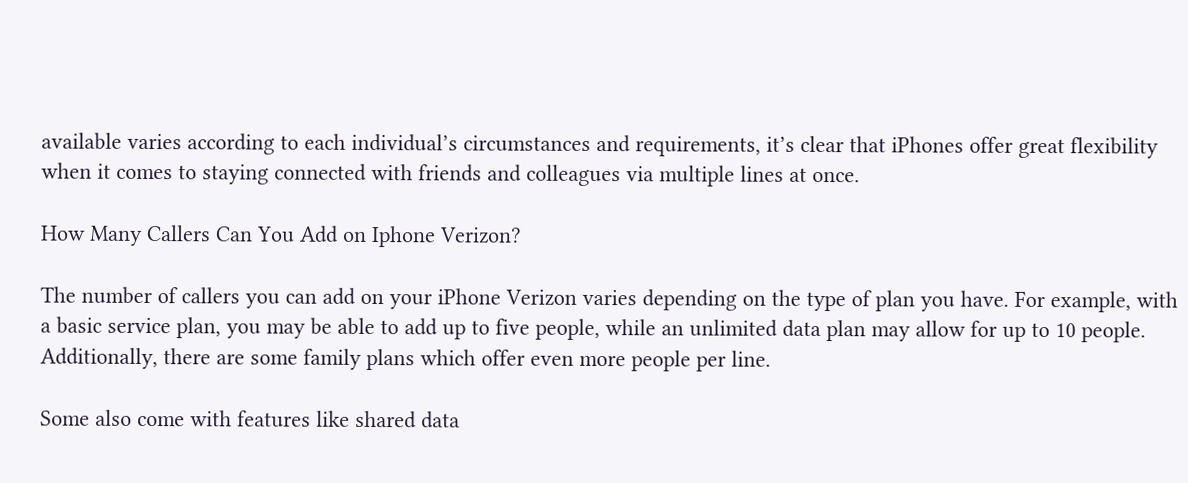available varies according to each individual’s circumstances and requirements, it’s clear that iPhones offer great flexibility when it comes to staying connected with friends and colleagues via multiple lines at once.

How Many Callers Can You Add on Iphone Verizon?

The number of callers you can add on your iPhone Verizon varies depending on the type of plan you have. For example, with a basic service plan, you may be able to add up to five people, while an unlimited data plan may allow for up to 10 people. Additionally, there are some family plans which offer even more people per line.

Some also come with features like shared data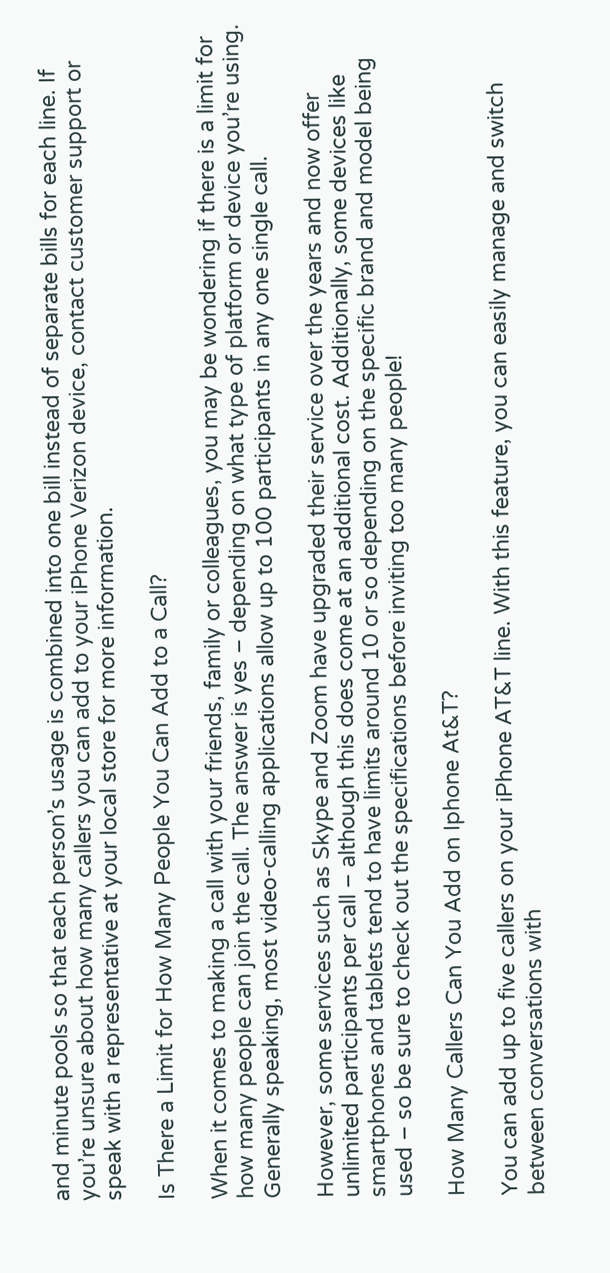and minute pools so that each person’s usage is combined into one bill instead of separate bills for each line. If you’re unsure about how many callers you can add to your iPhone Verizon device, contact customer support or speak with a representative at your local store for more information.

Is There a Limit for How Many People You Can Add to a Call?

When it comes to making a call with your friends, family or colleagues, you may be wondering if there is a limit for how many people can join the call. The answer is yes – depending on what type of platform or device you’re using. Generally speaking, most video-calling applications allow up to 100 participants in any one single call.

However, some services such as Skype and Zoom have upgraded their service over the years and now offer unlimited participants per call – although this does come at an additional cost. Additionally, some devices like smartphones and tablets tend to have limits around 10 or so depending on the specific brand and model being used – so be sure to check out the specifications before inviting too many people!

How Many Callers Can You Add on Iphone At&T?

You can add up to five callers on your iPhone AT&T line. With this feature, you can easily manage and switch between conversations with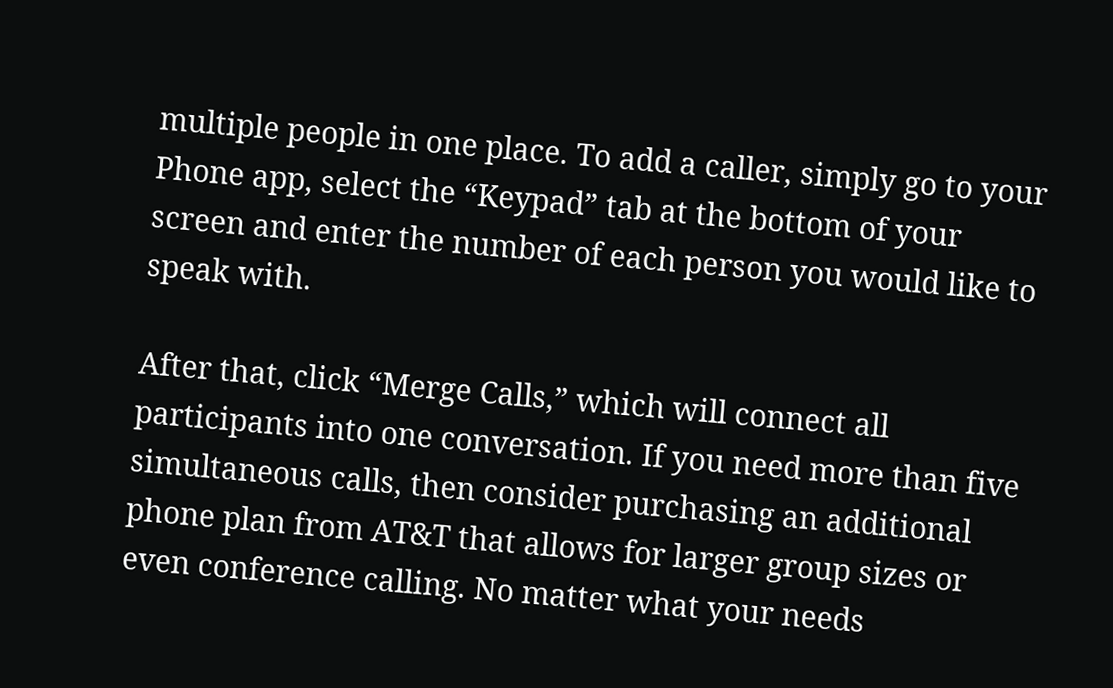multiple people in one place. To add a caller, simply go to your Phone app, select the “Keypad” tab at the bottom of your screen and enter the number of each person you would like to speak with.

After that, click “Merge Calls,” which will connect all participants into one conversation. If you need more than five simultaneous calls, then consider purchasing an additional phone plan from AT&T that allows for larger group sizes or even conference calling. No matter what your needs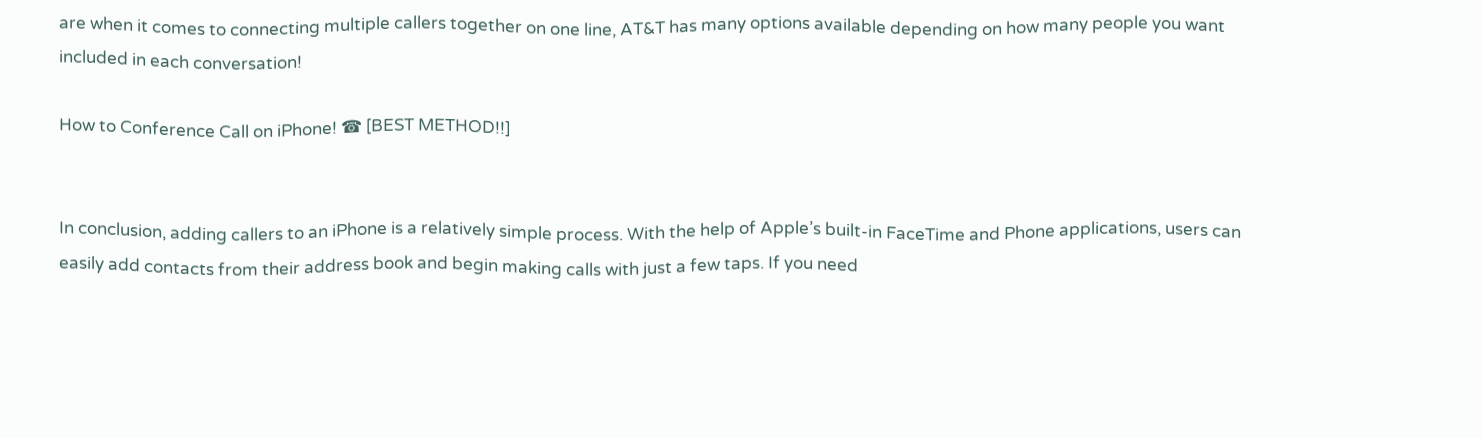are when it comes to connecting multiple callers together on one line, AT&T has many options available depending on how many people you want included in each conversation!

How to Conference Call on iPhone! ☎ [BEST METHOD!!]


In conclusion, adding callers to an iPhone is a relatively simple process. With the help of Apple’s built-in FaceTime and Phone applications, users can easily add contacts from their address book and begin making calls with just a few taps. If you need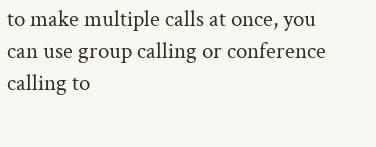to make multiple calls at once, you can use group calling or conference calling to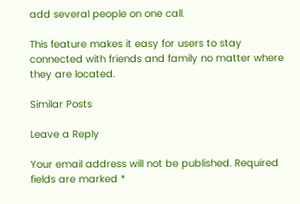add several people on one call.

This feature makes it easy for users to stay connected with friends and family no matter where they are located.

Similar Posts

Leave a Reply

Your email address will not be published. Required fields are marked *